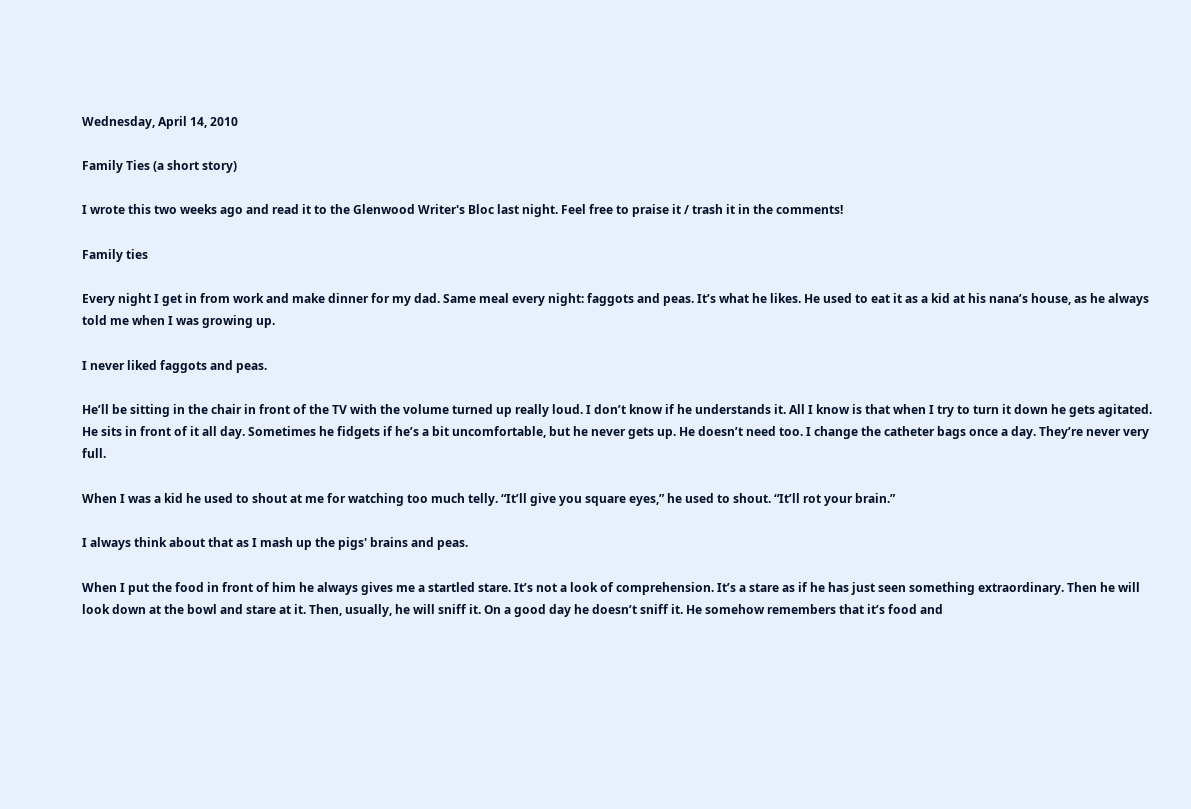Wednesday, April 14, 2010

Family Ties (a short story)

I wrote this two weeks ago and read it to the Glenwood Writer's Bloc last night. Feel free to praise it / trash it in the comments!

Family ties

Every night I get in from work and make dinner for my dad. Same meal every night: faggots and peas. It’s what he likes. He used to eat it as a kid at his nana’s house, as he always told me when I was growing up.

I never liked faggots and peas.

He’ll be sitting in the chair in front of the TV with the volume turned up really loud. I don’t know if he understands it. All I know is that when I try to turn it down he gets agitated. He sits in front of it all day. Sometimes he fidgets if he’s a bit uncomfortable, but he never gets up. He doesn’t need too. I change the catheter bags once a day. They’re never very full.

When I was a kid he used to shout at me for watching too much telly. “It’ll give you square eyes,” he used to shout. “It’ll rot your brain.”

I always think about that as I mash up the pigs' brains and peas.

When I put the food in front of him he always gives me a startled stare. It’s not a look of comprehension. It’s a stare as if he has just seen something extraordinary. Then he will look down at the bowl and stare at it. Then, usually, he will sniff it. On a good day he doesn’t sniff it. He somehow remembers that it’s food and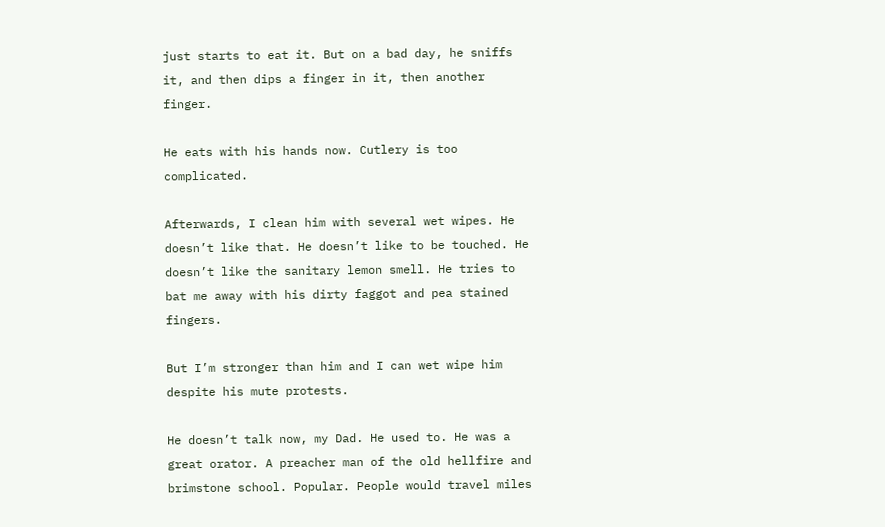just starts to eat it. But on a bad day, he sniffs it, and then dips a finger in it, then another finger.

He eats with his hands now. Cutlery is too complicated.

Afterwards, I clean him with several wet wipes. He doesn’t like that. He doesn’t like to be touched. He doesn’t like the sanitary lemon smell. He tries to bat me away with his dirty faggot and pea stained fingers.

But I’m stronger than him and I can wet wipe him despite his mute protests.

He doesn’t talk now, my Dad. He used to. He was a great orator. A preacher man of the old hellfire and brimstone school. Popular. People would travel miles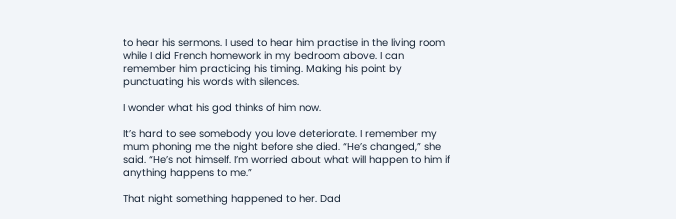to hear his sermons. I used to hear him practise in the living room while I did French homework in my bedroom above. I can remember him practicing his timing. Making his point by punctuating his words with silences.

I wonder what his god thinks of him now.

It’s hard to see somebody you love deteriorate. I remember my mum phoning me the night before she died. “He’s changed,” she said. “He’s not himself. I’m worried about what will happen to him if anything happens to me.”

That night something happened to her. Dad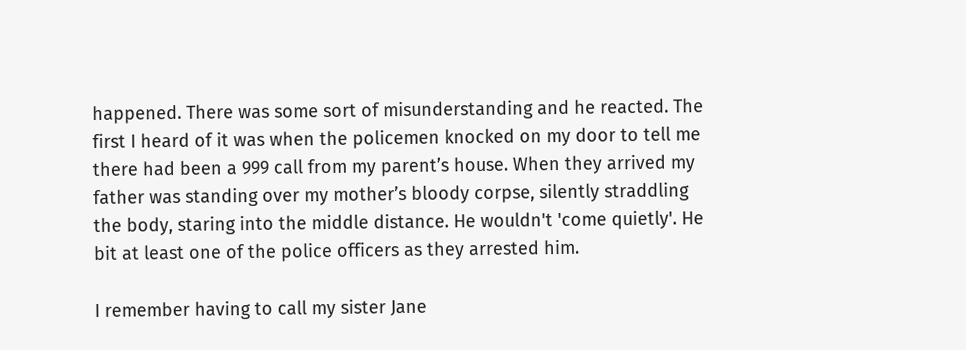happened. There was some sort of misunderstanding and he reacted. The first I heard of it was when the policemen knocked on my door to tell me there had been a 999 call from my parent’s house. When they arrived my father was standing over my mother’s bloody corpse, silently straddling the body, staring into the middle distance. He wouldn't 'come quietly'. He bit at least one of the police officers as they arrested him.

I remember having to call my sister Jane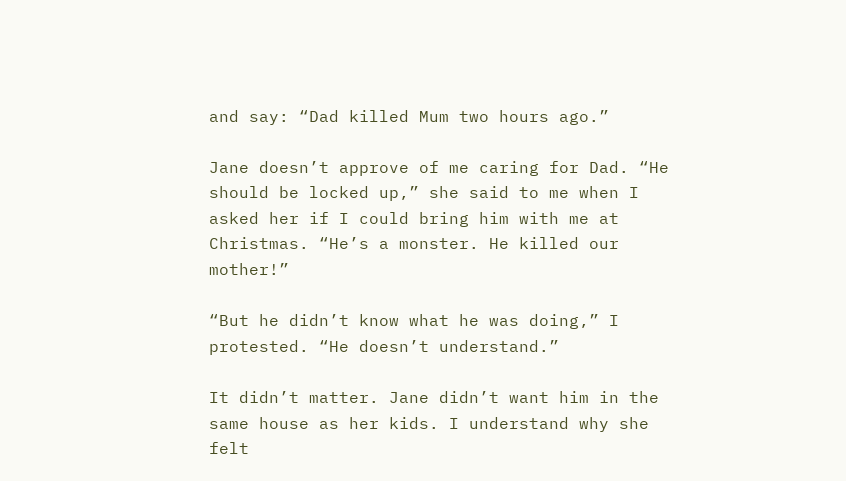and say: “Dad killed Mum two hours ago.”

Jane doesn’t approve of me caring for Dad. “He should be locked up,” she said to me when I asked her if I could bring him with me at Christmas. “He’s a monster. He killed our mother!”

“But he didn’t know what he was doing,” I protested. “He doesn’t understand.”

It didn’t matter. Jane didn’t want him in the same house as her kids. I understand why she felt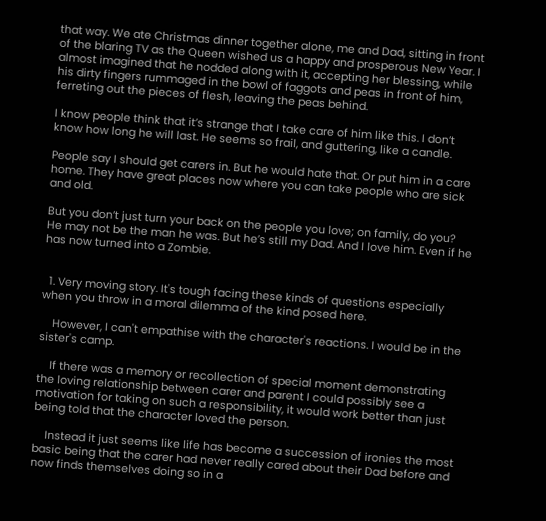that way. We ate Christmas dinner together alone, me and Dad, sitting in front of the blaring TV as the Queen wished us a happy and prosperous New Year. I almost imagined that he nodded along with it, accepting her blessing, while his dirty fingers rummaged in the bowl of faggots and peas in front of him, ferreting out the pieces of flesh, leaving the peas behind.

I know people think that it’s strange that I take care of him like this. I don’t know how long he will last. He seems so frail, and guttering, like a candle.

People say I should get carers in. But he would hate that. Or put him in a care home. They have great places now where you can take people who are sick and old.

But you don’t just turn your back on the people you love; on family, do you? He may not be the man he was. But he’s still my Dad. And I love him. Even if he has now turned into a Zombie.


  1. Very moving story. It's tough facing these kinds of questions especially when you throw in a moral dilemma of the kind posed here.

    However, I can't empathise with the character's reactions. I would be in the sister's camp.

    If there was a memory or recollection of special moment demonstrating the loving relationship between carer and parent I could possibly see a motivation for taking on such a responsibility, it would work better than just being told that the character loved the person.

    Instead it just seems like life has become a succession of ironies the most basic being that the carer had never really cared about their Dad before and now finds themselves doing so in a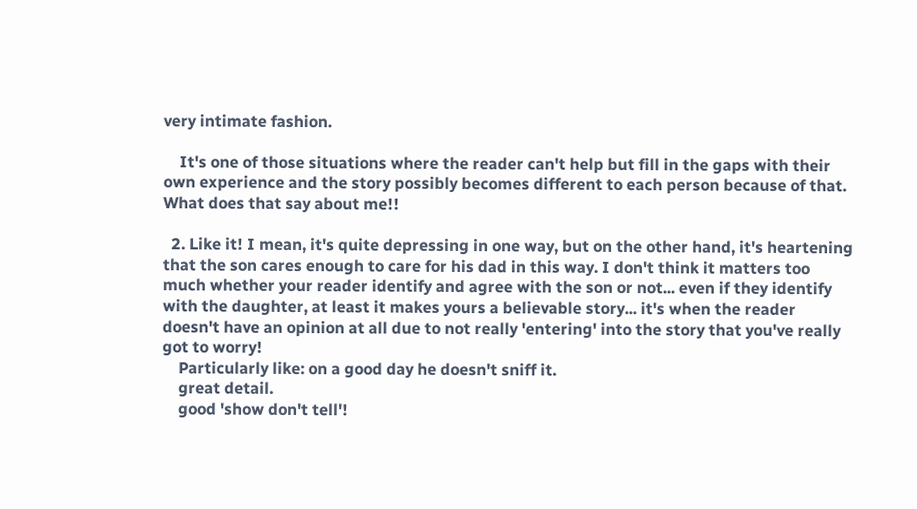very intimate fashion.

    It's one of those situations where the reader can't help but fill in the gaps with their own experience and the story possibly becomes different to each person because of that. What does that say about me!!

  2. Like it! I mean, it's quite depressing in one way, but on the other hand, it's heartening that the son cares enough to care for his dad in this way. I don't think it matters too much whether your reader identify and agree with the son or not... even if they identify with the daughter, at least it makes yours a believable story... it's when the reader doesn't have an opinion at all due to not really 'entering' into the story that you've really got to worry!
    Particularly like: on a good day he doesn't sniff it.
    great detail.
    good 'show don't tell'!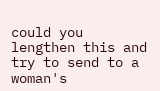could you lengthen this and try to send to a woman's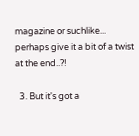magazine or suchlike... perhaps give it a bit of a twist at the end..?!

  3. But it's got a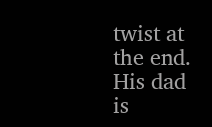twist at the end. His dad is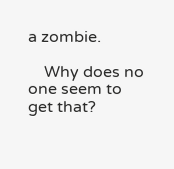a zombie.

    Why does no one seem to get that?